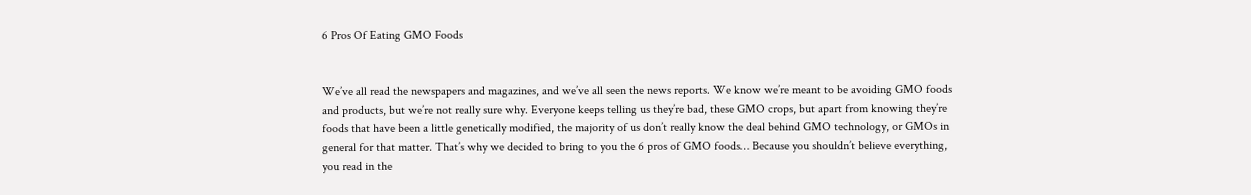6 Pros Of Eating GMO Foods


We’ve all read the newspapers and magazines, and we’ve all seen the news reports. We know we’re meant to be avoiding GMO foods and products, but we’re not really sure why. Everyone keeps telling us they’re bad, these GMO crops, but apart from knowing they’re foods that have been a little genetically modified, the majority of us don’t really know the deal behind GMO technology, or GMOs in general for that matter. That’s why we decided to bring to you the 6 pros of GMO foods… Because you shouldn’t believe everything, you read in the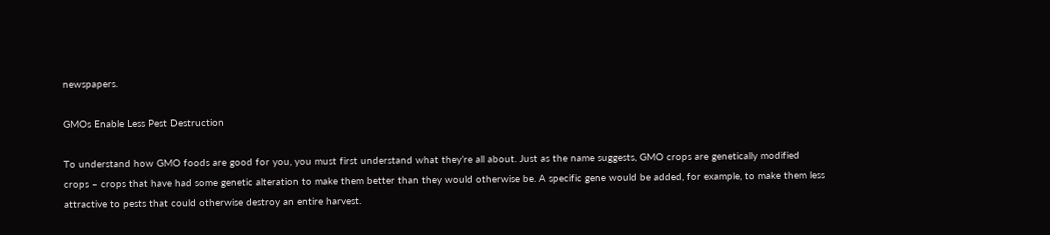newspapers.

GMOs Enable Less Pest Destruction

To understand how GMO foods are good for you, you must first understand what they’re all about. Just as the name suggests, GMO crops are genetically modified crops – crops that have had some genetic alteration to make them better than they would otherwise be. A specific gene would be added, for example, to make them less attractive to pests that could otherwise destroy an entire harvest.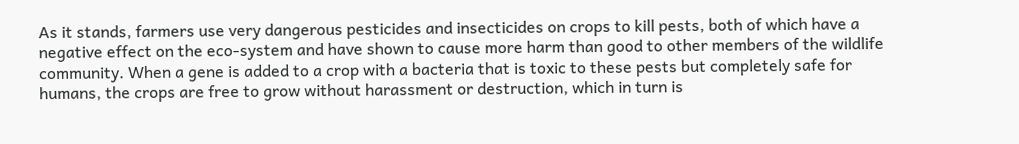As it stands, farmers use very dangerous pesticides and insecticides on crops to kill pests, both of which have a negative effect on the eco-system and have shown to cause more harm than good to other members of the wildlife community. When a gene is added to a crop with a bacteria that is toxic to these pests but completely safe for humans, the crops are free to grow without harassment or destruction, which in turn is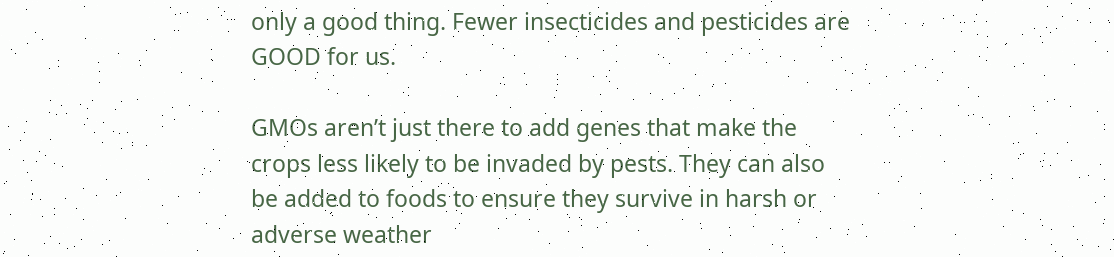only a good thing. Fewer insecticides and pesticides are GOOD for us.

GMOs aren’t just there to add genes that make the crops less likely to be invaded by pests. They can also be added to foods to ensure they survive in harsh or adverse weather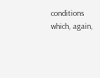conditions which, again,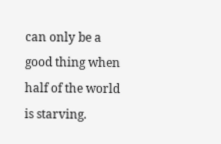can only be a good thing when half of the world is starving.